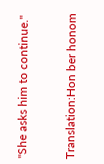"She asks him to continue."

Translation:Hon ber honom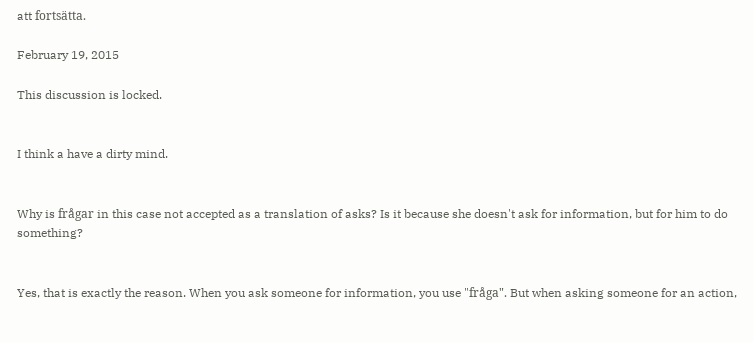att fortsätta.

February 19, 2015

This discussion is locked.


I think a have a dirty mind.


Why is frågar in this case not accepted as a translation of asks? Is it because she doesn't ask for information, but for him to do something?


Yes, that is exactly the reason. When you ask someone for information, you use "fråga". But when asking someone for an action,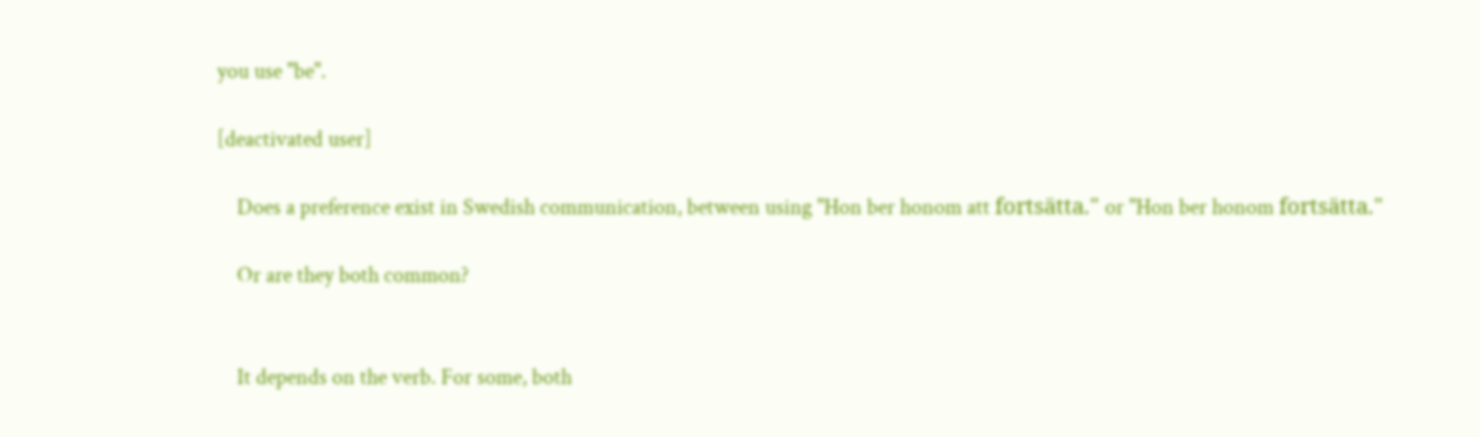you use "be".

[deactivated user]

    Does a preference exist in Swedish communication, between using "Hon ber honom att fortsätta." or "Hon ber honom fortsätta."

    Or are they both common?


    It depends on the verb. For some, both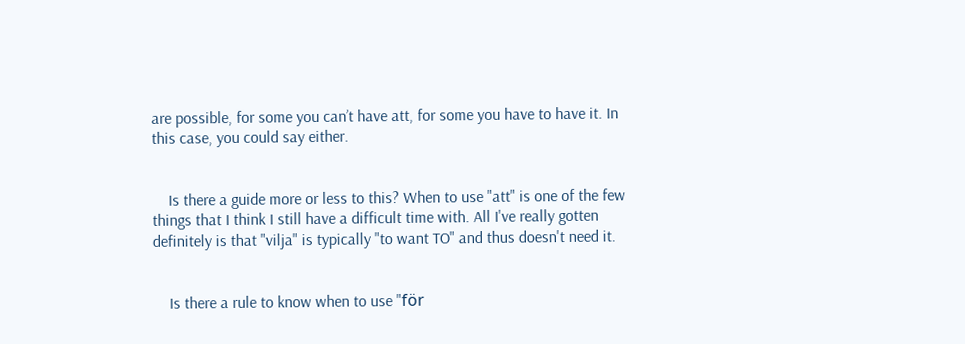are possible, for some you can’t have att, for some you have to have it. In this case, you could say either.


    Is there a guide more or less to this? When to use "att" is one of the few things that I think I still have a difficult time with. All I've really gotten definitely is that "vilja" is typically "to want TO" and thus doesn't need it.


    Is there a rule to know when to use "för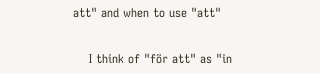att" and when to use "att"


    I think of "för att" as "in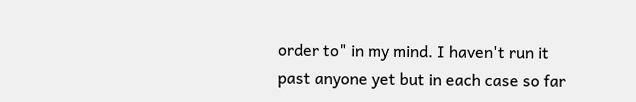order to" in my mind. I haven't run it past anyone yet but in each case so far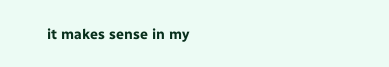it makes sense in my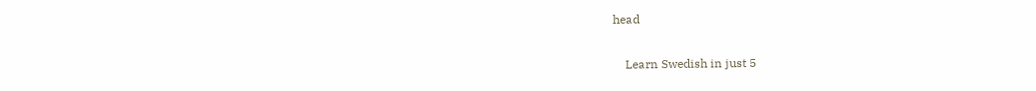head

    Learn Swedish in just 5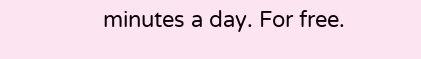minutes a day. For free.